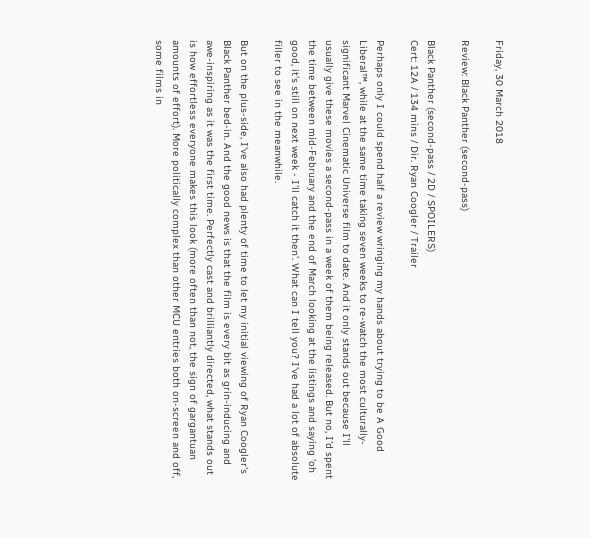Friday, 30 March 2018

Review: Black Panther (second-pass)

Black Panther (second-pass / 2D / SPOILERS)
Cert: 12A / 134 mins / Dir. Ryan Coogler / Trailer

Perhaps only I could spend half a review wringing my hands about trying to be A Good Liberal™, while at the same time taking seven weeks to re-watch the most culturally-significant Marvel Cinematic Universe film to date. And it only stands out because I'll usually give these movies a second-pass in a week of them being released. But no, I'd spent the time between mid-February and the end of March looking at the listings and saying 'oh good, it's still on next week - I'll catch it then'. What can I tell you? I've had a lot of absolute filler to see in the meanwhile.

But on the plus-side, I've also had plenty of time to let my initial viewing of Ryan Coogler's Black Panther bed-in. And the good news is that the film is every bit as grin-inducing and awe-inspiring as it was the first time. Perfectly cast and brilliantly directed, what stands out is how effortless everyone makes this look (more often than not, the sign of gargantuan amounts of effort). More politically complex than other MCU entries both on-screen and off, some films in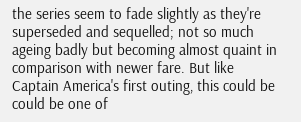the series seem to fade slightly as they're superseded and sequelled; not so much ageing badly but becoming almost quaint in comparison with newer fare. But like Captain America's first outing, this could be could be one of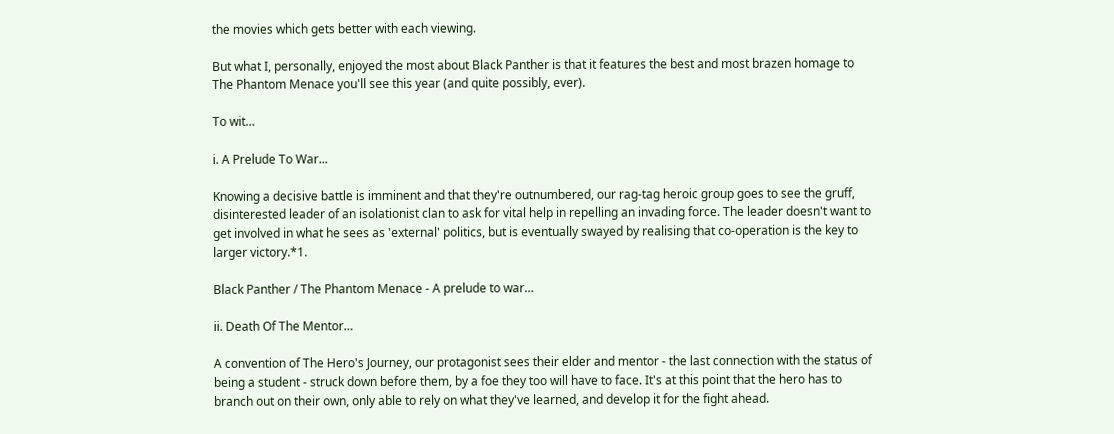the movies which gets better with each viewing.

But what I, personally, enjoyed the most about Black Panther is that it features the best and most brazen homage to The Phantom Menace you'll see this year (and quite possibly, ever).

To wit…

i. A Prelude To War...

Knowing a decisive battle is imminent and that they're outnumbered, our rag-tag heroic group goes to see the gruff, disinterested leader of an isolationist clan to ask for vital help in repelling an invading force. The leader doesn't want to get involved in what he sees as 'external' politics, but is eventually swayed by realising that co-operation is the key to larger victory.*1.

Black Panther / The Phantom Menace - A prelude to war…

ii. Death Of The Mentor…

A convention of The Hero's Journey, our protagonist sees their elder and mentor - the last connection with the status of being a student - struck down before them, by a foe they too will have to face. It's at this point that the hero has to branch out on their own, only able to rely on what they've learned, and develop it for the fight ahead.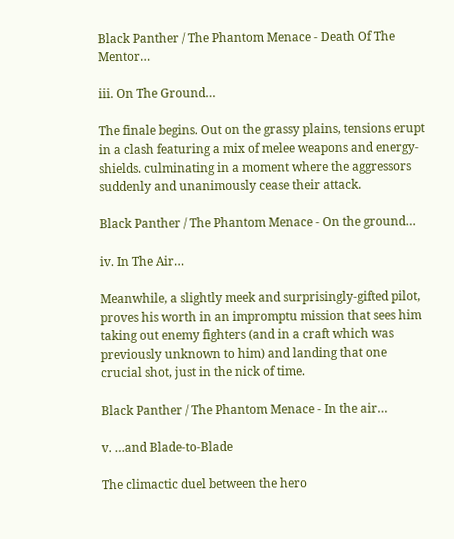Black Panther / The Phantom Menace - Death Of The Mentor…

iii. On The Ground…

The finale begins. Out on the grassy plains, tensions erupt in a clash featuring a mix of melee weapons and energy-shields. culminating in a moment where the aggressors suddenly and unanimously cease their attack.

Black Panther / The Phantom Menace - On the ground…

iv. In The Air…

Meanwhile, a slightly meek and surprisingly-gifted pilot, proves his worth in an impromptu mission that sees him taking out enemy fighters (and in a craft which was previously unknown to him) and landing that one crucial shot, just in the nick of time.

Black Panther / The Phantom Menace - In the air…

v. …and Blade-to-Blade

The climactic duel between the hero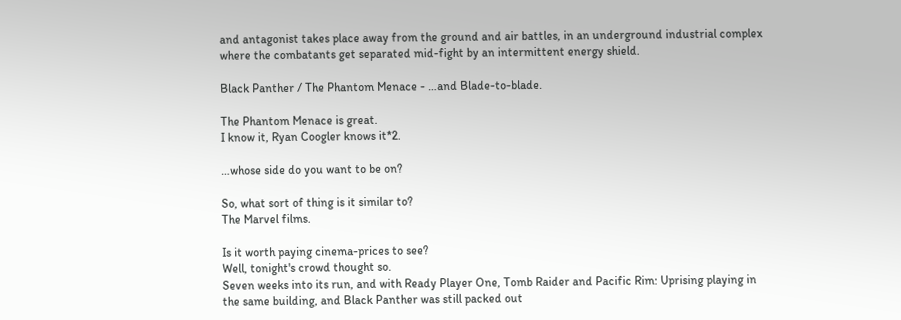and antagonist takes place away from the ground and air battles, in an underground industrial complex where the combatants get separated mid-fight by an intermittent energy shield.

Black Panther / The Phantom Menace - …and Blade-to-blade.

The Phantom Menace is great.
I know it, Ryan Coogler knows it*2.

…whose side do you want to be on?

So, what sort of thing is it similar to?
The Marvel films.

Is it worth paying cinema-prices to see?
Well, tonight's crowd thought so.
Seven weeks into its run, and with Ready Player One, Tomb Raider and Pacific Rim: Uprising playing in the same building, and Black Panther was still packed out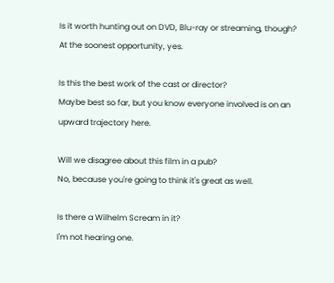Is it worth hunting out on DVD, Blu-ray or streaming, though?
At the soonest opportunity, yes.

Is this the best work of the cast or director?
Maybe best so far, but you know everyone involved is on an upward trajectory here.

Will we disagree about this film in a pub?
No, because you're going to think it's great as well.

Is there a Wilhelm Scream in it?
I'm not hearing one.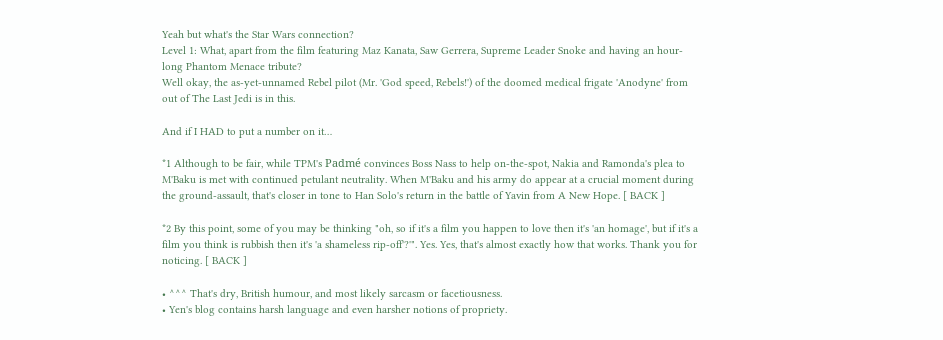Yeah but what's the Star Wars connection?
Level 1: What, apart from the film featuring Maz Kanata, Saw Gerrera, Supreme Leader Snoke and having an hour-long Phantom Menace tribute?
Well okay, the as-yet-unnamed Rebel pilot (Mr. 'God speed, Rebels!') of the doomed medical frigate 'Anodyne' from out of The Last Jedi is in this.

And if I HAD to put a number on it…

*1 Although to be fair, while TPM's Padmé convinces Boss Nass to help on-the-spot, Nakia and Ramonda's plea to M'Baku is met with continued petulant neutrality. When M'Baku and his army do appear at a crucial moment during the ground-assault, that's closer in tone to Han Solo's return in the battle of Yavin from A New Hope. [ BACK ]

*2 By this point, some of you may be thinking "oh, so if it's a film you happen to love then it's 'an homage', but if it's a film you think is rubbish then it's 'a shameless rip-off'?'". Yes. Yes, that's almost exactly how that works. Thank you for noticing. [ BACK ]

• ^^^ That's dry, British humour, and most likely sarcasm or facetiousness.
• Yen's blog contains harsh language and even harsher notions of propriety.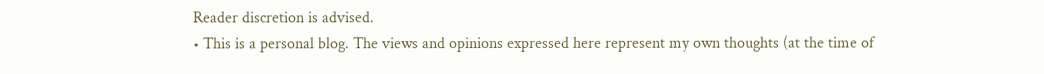Reader discretion is advised.
• This is a personal blog. The views and opinions expressed here represent my own thoughts (at the time of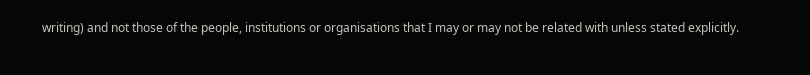writing) and not those of the people, institutions or organisations that I may or may not be related with unless stated explicitly.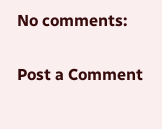No comments:

Post a Comment